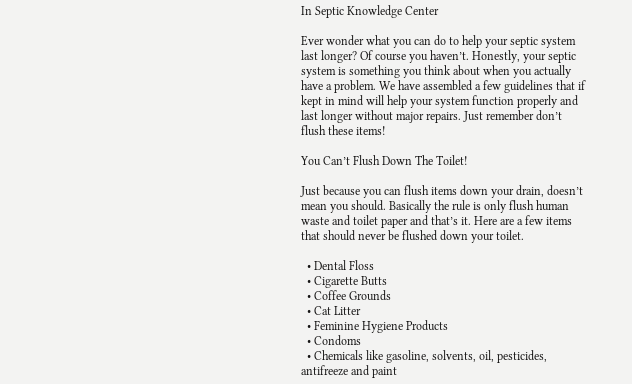In Septic Knowledge Center

Ever wonder what you can do to help your septic system last longer? Of course you haven’t. Honestly, your septic system is something you think about when you actually have a problem. We have assembled a few guidelines that if kept in mind will help your system function properly and last longer without major repairs. Just remember don’t flush these items!

You Can’t Flush Down The Toilet!

Just because you can flush items down your drain, doesn’t mean you should. Basically the rule is only flush human waste and toilet paper and that’s it. Here are a few items that should never be flushed down your toilet.

  • Dental Floss
  • Cigarette Butts
  • Coffee Grounds
  • Cat Litter
  • Feminine Hygiene Products
  • Condoms
  • Chemicals like gasoline, solvents, oil, pesticides, antifreeze and paint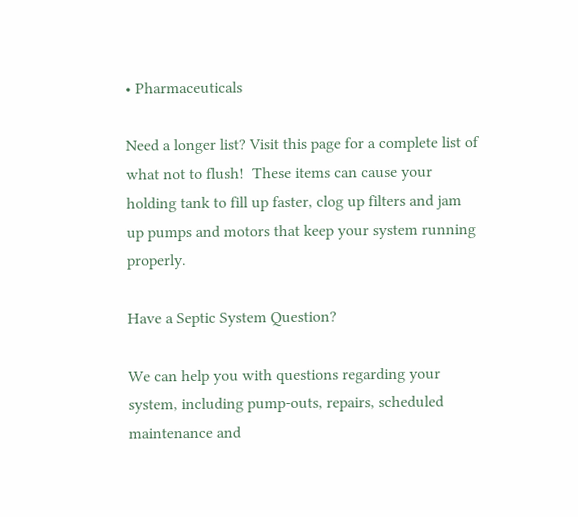• Pharmaceuticals

Need a longer list? Visit this page for a complete list of what not to flush!  These items can cause your holding tank to fill up faster, clog up filters and jam up pumps and motors that keep your system running properly.

Have a Septic System Question?

We can help you with questions regarding your system, including pump-outs, repairs, scheduled maintenance and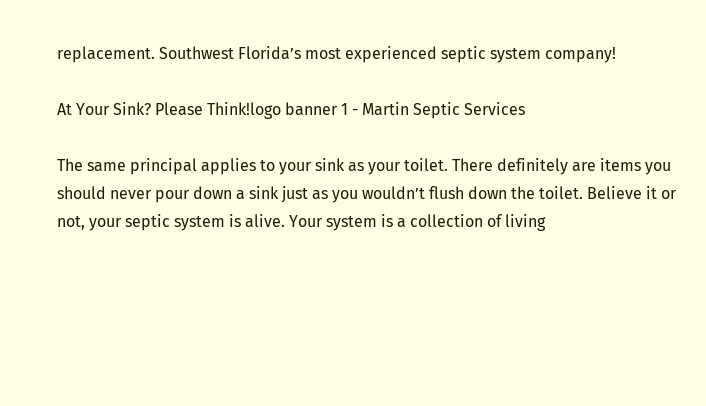replacement. Southwest Florida’s most experienced septic system company!

At Your Sink? Please Think!logo banner 1 - Martin Septic Services

The same principal applies to your sink as your toilet. There definitely are items you should never pour down a sink just as you wouldn’t flush down the toilet. Believe it or not, your septic system is alive. Your system is a collection of living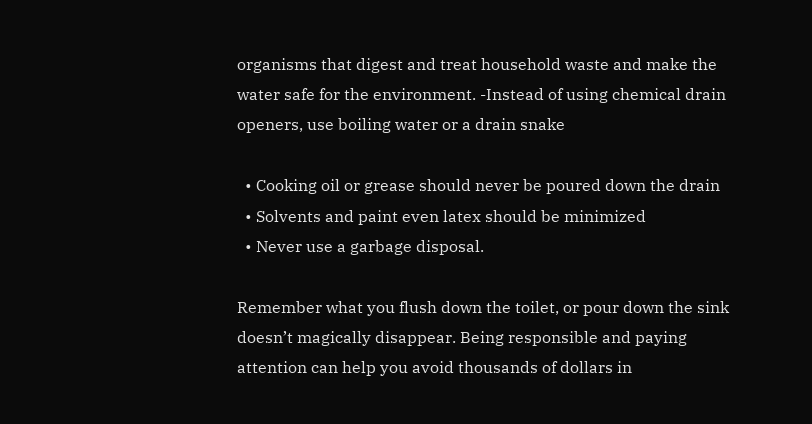organisms that digest and treat household waste and make the water safe for the environment. -Instead of using chemical drain openers, use boiling water or a drain snake

  • Cooking oil or grease should never be poured down the drain
  • Solvents and paint even latex should be minimized
  • Never use a garbage disposal.

Remember what you flush down the toilet, or pour down the sink doesn’t magically disappear. Being responsible and paying attention can help you avoid thousands of dollars in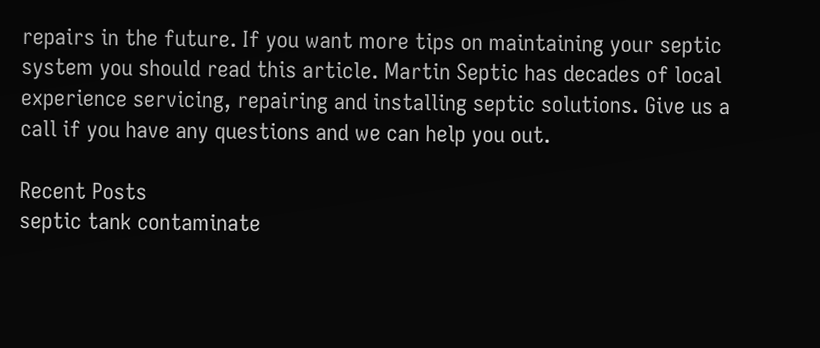repairs in the future. If you want more tips on maintaining your septic system you should read this article. Martin Septic has decades of local experience servicing, repairing and installing septic solutions. Give us a call if you have any questions and we can help you out.

Recent Posts
septic tank contaminate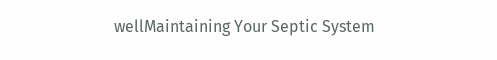wellMaintaining Your Septic System